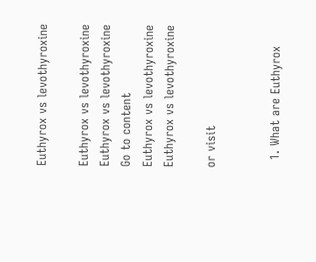Euthyrox vs levothyroxine

Euthyrox vs levothyroxine
Euthyrox vs levothyroxine
Go to content
Euthyrox vs levothyroxine
Euthyrox vs levothyroxine

or visit


  1. What are Euthyrox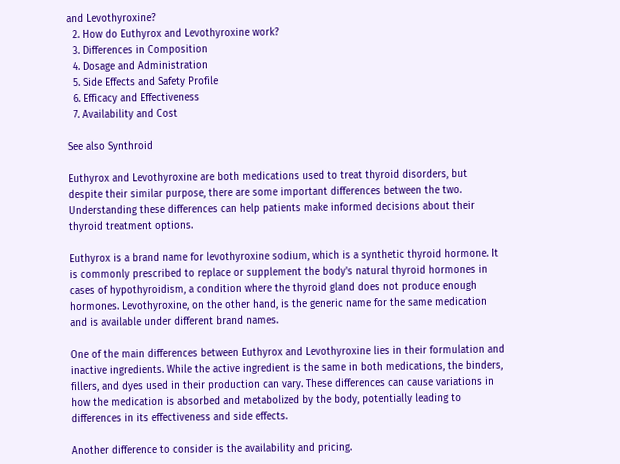and Levothyroxine?
  2. How do Euthyrox and Levothyroxine work?
  3. Differences in Composition
  4. Dosage and Administration
  5. Side Effects and Safety Profile
  6. Efficacy and Effectiveness
  7. Availability and Cost

See also Synthroid

Euthyrox and Levothyroxine are both medications used to treat thyroid disorders, but despite their similar purpose, there are some important differences between the two. Understanding these differences can help patients make informed decisions about their thyroid treatment options.

Euthyrox is a brand name for levothyroxine sodium, which is a synthetic thyroid hormone. It is commonly prescribed to replace or supplement the body's natural thyroid hormones in cases of hypothyroidism, a condition where the thyroid gland does not produce enough hormones. Levothyroxine, on the other hand, is the generic name for the same medication and is available under different brand names.

One of the main differences between Euthyrox and Levothyroxine lies in their formulation and inactive ingredients. While the active ingredient is the same in both medications, the binders, fillers, and dyes used in their production can vary. These differences can cause variations in how the medication is absorbed and metabolized by the body, potentially leading to differences in its effectiveness and side effects.

Another difference to consider is the availability and pricing.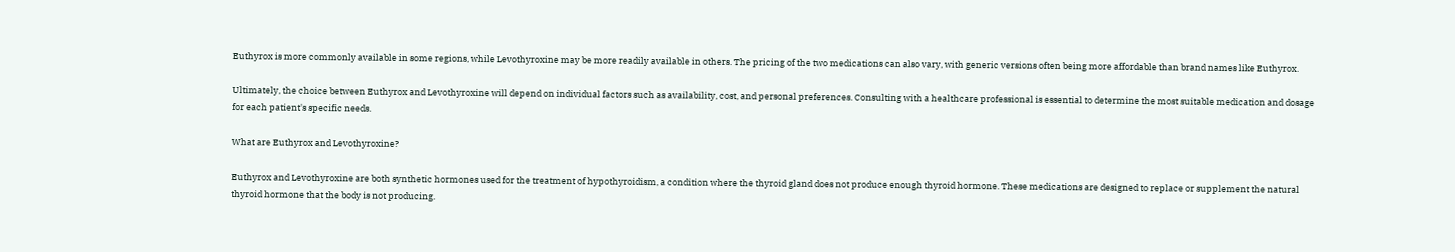Euthyrox is more commonly available in some regions, while Levothyroxine may be more readily available in others. The pricing of the two medications can also vary, with generic versions often being more affordable than brand names like Euthyrox.

Ultimately, the choice between Euthyrox and Levothyroxine will depend on individual factors such as availability, cost, and personal preferences. Consulting with a healthcare professional is essential to determine the most suitable medication and dosage for each patient's specific needs.

What are Euthyrox and Levothyroxine?

Euthyrox and Levothyroxine are both synthetic hormones used for the treatment of hypothyroidism, a condition where the thyroid gland does not produce enough thyroid hormone. These medications are designed to replace or supplement the natural thyroid hormone that the body is not producing.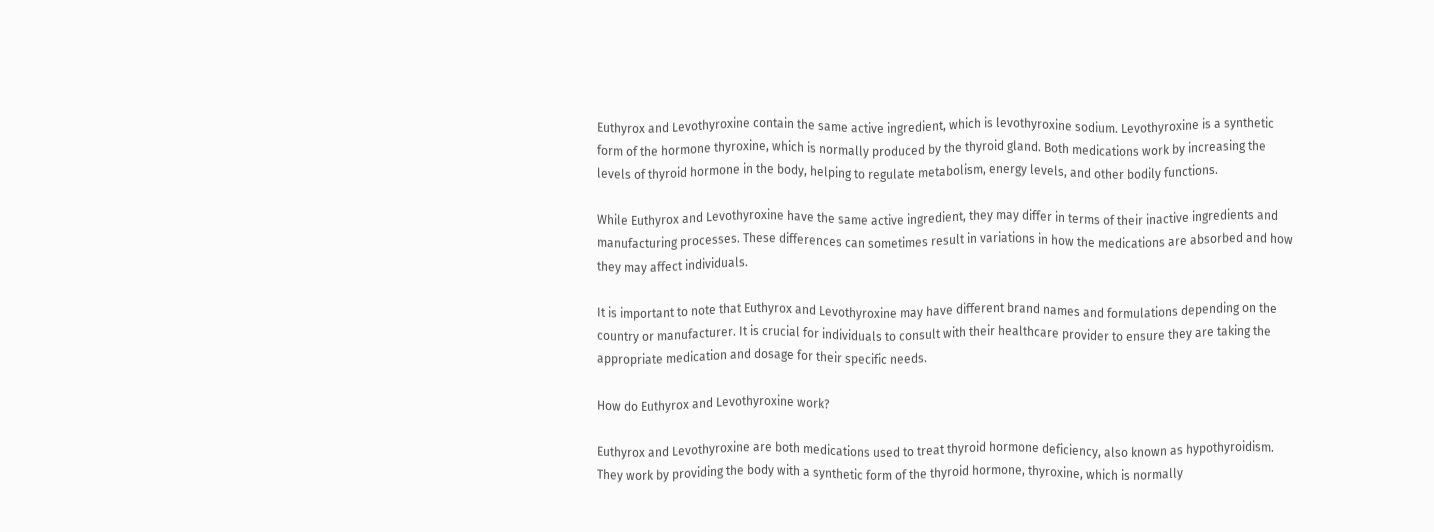Euthyrox and Levothyroxine contain the same active ingredient, which is levothyroxine sodium. Levothyroxine is a synthetic form of the hormone thyroxine, which is normally produced by the thyroid gland. Both medications work by increasing the levels of thyroid hormone in the body, helping to regulate metabolism, energy levels, and other bodily functions.

While Euthyrox and Levothyroxine have the same active ingredient, they may differ in terms of their inactive ingredients and manufacturing processes. These differences can sometimes result in variations in how the medications are absorbed and how they may affect individuals.

It is important to note that Euthyrox and Levothyroxine may have different brand names and formulations depending on the country or manufacturer. It is crucial for individuals to consult with their healthcare provider to ensure they are taking the appropriate medication and dosage for their specific needs.

How do Euthyrox and Levothyroxine work?

Euthyrox and Levothyroxine are both medications used to treat thyroid hormone deficiency, also known as hypothyroidism. They work by providing the body with a synthetic form of the thyroid hormone, thyroxine, which is normally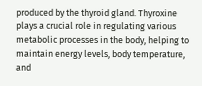produced by the thyroid gland. Thyroxine plays a crucial role in regulating various metabolic processes in the body, helping to maintain energy levels, body temperature, and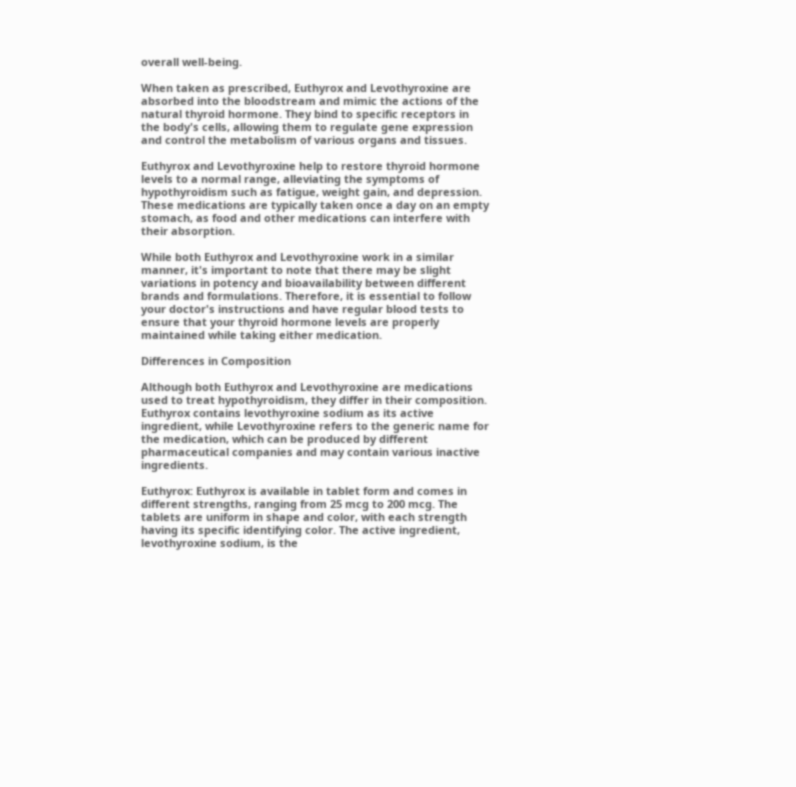overall well-being.

When taken as prescribed, Euthyrox and Levothyroxine are absorbed into the bloodstream and mimic the actions of the natural thyroid hormone. They bind to specific receptors in the body's cells, allowing them to regulate gene expression and control the metabolism of various organs and tissues.

Euthyrox and Levothyroxine help to restore thyroid hormone levels to a normal range, alleviating the symptoms of hypothyroidism such as fatigue, weight gain, and depression. These medications are typically taken once a day on an empty stomach, as food and other medications can interfere with their absorption.

While both Euthyrox and Levothyroxine work in a similar manner, it's important to note that there may be slight variations in potency and bioavailability between different brands and formulations. Therefore, it is essential to follow your doctor's instructions and have regular blood tests to ensure that your thyroid hormone levels are properly maintained while taking either medication.

Differences in Composition

Although both Euthyrox and Levothyroxine are medications used to treat hypothyroidism, they differ in their composition. Euthyrox contains levothyroxine sodium as its active ingredient, while Levothyroxine refers to the generic name for the medication, which can be produced by different pharmaceutical companies and may contain various inactive ingredients.

Euthyrox: Euthyrox is available in tablet form and comes in different strengths, ranging from 25 mcg to 200 mcg. The tablets are uniform in shape and color, with each strength having its specific identifying color. The active ingredient, levothyroxine sodium, is the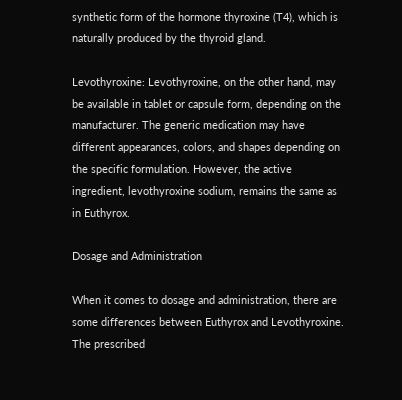synthetic form of the hormone thyroxine (T4), which is naturally produced by the thyroid gland.

Levothyroxine: Levothyroxine, on the other hand, may be available in tablet or capsule form, depending on the manufacturer. The generic medication may have different appearances, colors, and shapes depending on the specific formulation. However, the active ingredient, levothyroxine sodium, remains the same as in Euthyrox.

Dosage and Administration

When it comes to dosage and administration, there are some differences between Euthyrox and Levothyroxine. The prescribed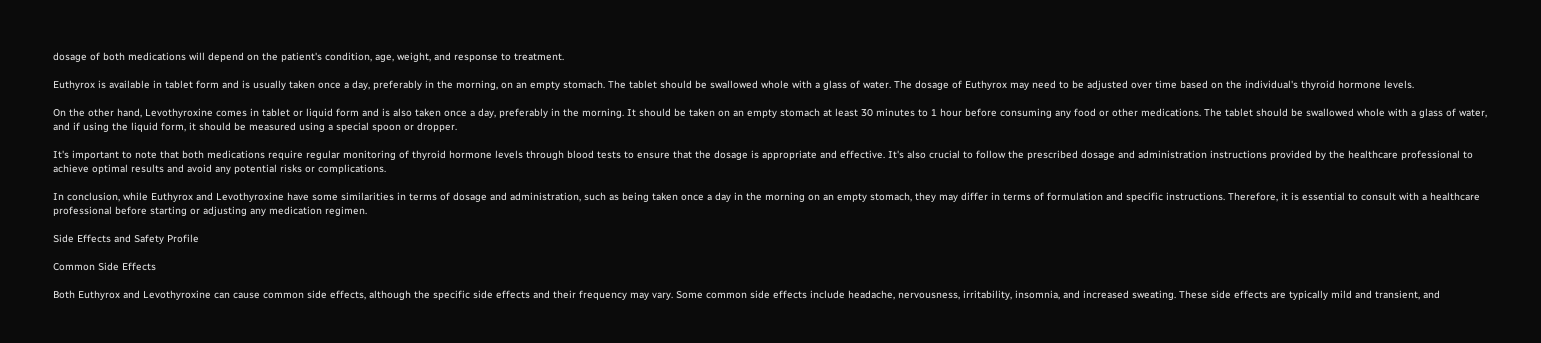dosage of both medications will depend on the patient's condition, age, weight, and response to treatment.

Euthyrox is available in tablet form and is usually taken once a day, preferably in the morning, on an empty stomach. The tablet should be swallowed whole with a glass of water. The dosage of Euthyrox may need to be adjusted over time based on the individual's thyroid hormone levels.

On the other hand, Levothyroxine comes in tablet or liquid form and is also taken once a day, preferably in the morning. It should be taken on an empty stomach at least 30 minutes to 1 hour before consuming any food or other medications. The tablet should be swallowed whole with a glass of water, and if using the liquid form, it should be measured using a special spoon or dropper.

It's important to note that both medications require regular monitoring of thyroid hormone levels through blood tests to ensure that the dosage is appropriate and effective. It's also crucial to follow the prescribed dosage and administration instructions provided by the healthcare professional to achieve optimal results and avoid any potential risks or complications.

In conclusion, while Euthyrox and Levothyroxine have some similarities in terms of dosage and administration, such as being taken once a day in the morning on an empty stomach, they may differ in terms of formulation and specific instructions. Therefore, it is essential to consult with a healthcare professional before starting or adjusting any medication regimen.

Side Effects and Safety Profile

Common Side Effects

Both Euthyrox and Levothyroxine can cause common side effects, although the specific side effects and their frequency may vary. Some common side effects include headache, nervousness, irritability, insomnia, and increased sweating. These side effects are typically mild and transient, and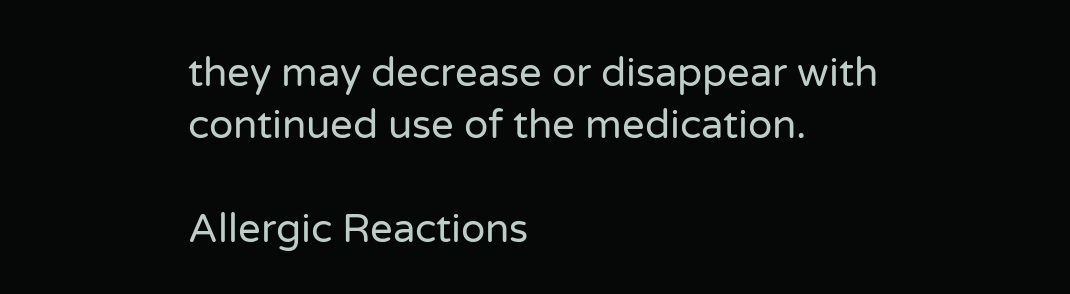they may decrease or disappear with continued use of the medication.

Allergic Reactions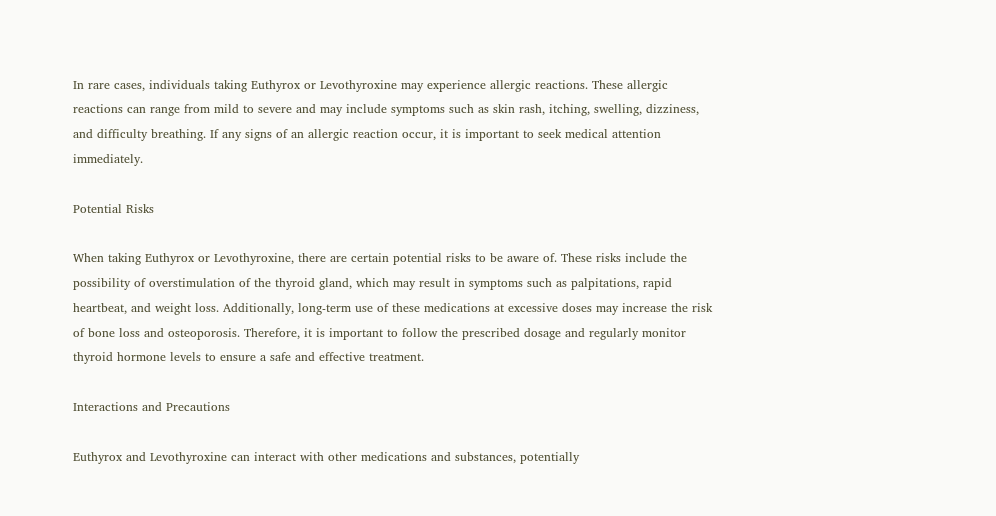In rare cases, individuals taking Euthyrox or Levothyroxine may experience allergic reactions. These allergic reactions can range from mild to severe and may include symptoms such as skin rash, itching, swelling, dizziness, and difficulty breathing. If any signs of an allergic reaction occur, it is important to seek medical attention immediately.

Potential Risks

When taking Euthyrox or Levothyroxine, there are certain potential risks to be aware of. These risks include the possibility of overstimulation of the thyroid gland, which may result in symptoms such as palpitations, rapid heartbeat, and weight loss. Additionally, long-term use of these medications at excessive doses may increase the risk of bone loss and osteoporosis. Therefore, it is important to follow the prescribed dosage and regularly monitor thyroid hormone levels to ensure a safe and effective treatment.

Interactions and Precautions

Euthyrox and Levothyroxine can interact with other medications and substances, potentially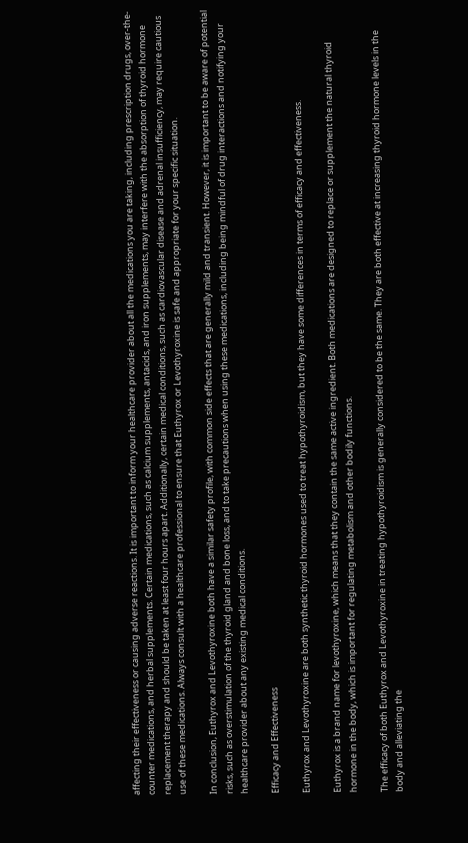affecting their effectiveness or causing adverse reactions. It is important to inform your healthcare provider about all the medications you are taking, including prescription drugs, over-the-counter medications, and herbal supplements. Certain medications, such as calcium supplements, antacids, and iron supplements, may interfere with the absorption of thyroid hormone replacement therapy and should be taken at least four hours apart. Additionally, certain medical conditions, such as cardiovascular disease and adrenal insufficiency, may require cautious use of these medications. Always consult with a healthcare professional to ensure that Euthyrox or Levothyroxine is safe and appropriate for your specific situation.

In conclusion, Euthyrox and Levothyroxine both have a similar safety profile, with common side effects that are generally mild and transient. However, it is important to be aware of potential risks, such as overstimulation of the thyroid gland and bone loss, and to take precautions when using these medications, including being mindful of drug interactions and notifying your healthcare provider about any existing medical conditions.

Efficacy and Effectiveness

Euthyrox and Levothyroxine are both synthetic thyroid hormones used to treat hypothyroidism, but they have some differences in terms of efficacy and effectiveness.

Euthyrox is a brand name for levothyroxine, which means that they contain the same active ingredient. Both medications are designed to replace or supplement the natural thyroid hormone in the body, which is important for regulating metabolism and other bodily functions.

The efficacy of both Euthyrox and Levothyroxine in treating hypothyroidism is generally considered to be the same. They are both effective at increasing thyroid hormone levels in the body and alleviating the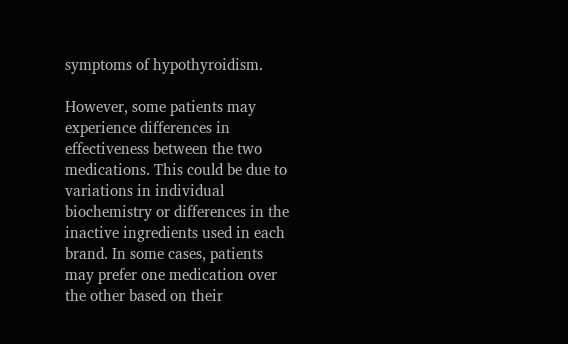symptoms of hypothyroidism.

However, some patients may experience differences in effectiveness between the two medications. This could be due to variations in individual biochemistry or differences in the inactive ingredients used in each brand. In some cases, patients may prefer one medication over the other based on their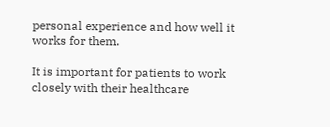personal experience and how well it works for them.

It is important for patients to work closely with their healthcare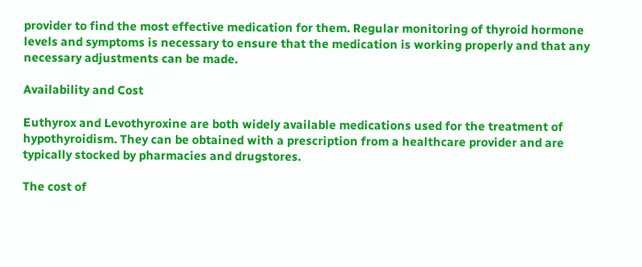provider to find the most effective medication for them. Regular monitoring of thyroid hormone levels and symptoms is necessary to ensure that the medication is working properly and that any necessary adjustments can be made.

Availability and Cost

Euthyrox and Levothyroxine are both widely available medications used for the treatment of hypothyroidism. They can be obtained with a prescription from a healthcare provider and are typically stocked by pharmacies and drugstores.

The cost of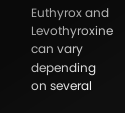Euthyrox and Levothyroxine can vary depending on several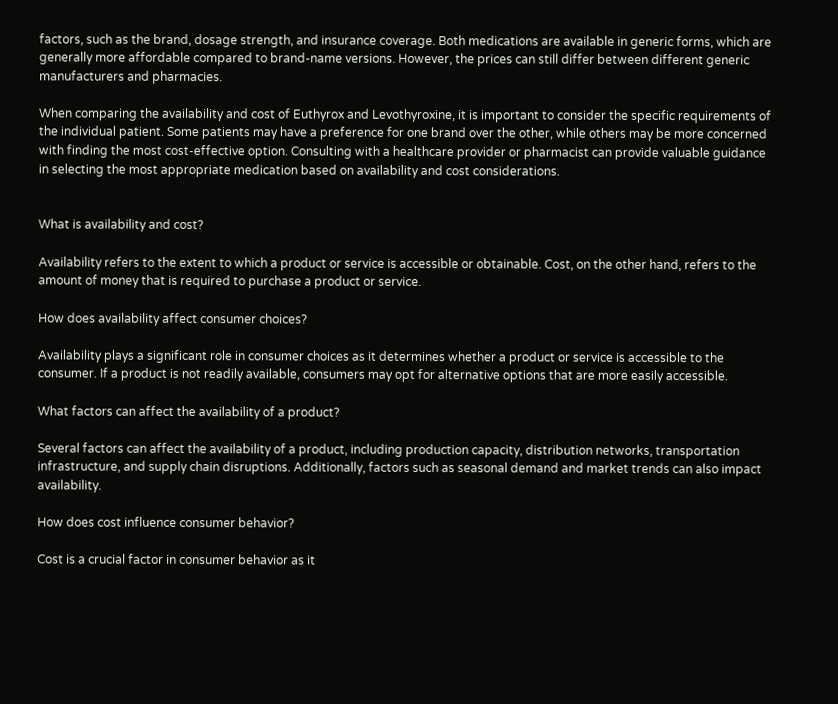factors, such as the brand, dosage strength, and insurance coverage. Both medications are available in generic forms, which are generally more affordable compared to brand-name versions. However, the prices can still differ between different generic manufacturers and pharmacies.

When comparing the availability and cost of Euthyrox and Levothyroxine, it is important to consider the specific requirements of the individual patient. Some patients may have a preference for one brand over the other, while others may be more concerned with finding the most cost-effective option. Consulting with a healthcare provider or pharmacist can provide valuable guidance in selecting the most appropriate medication based on availability and cost considerations.


What is availability and cost?

Availability refers to the extent to which a product or service is accessible or obtainable. Cost, on the other hand, refers to the amount of money that is required to purchase a product or service.

How does availability affect consumer choices?

Availability plays a significant role in consumer choices as it determines whether a product or service is accessible to the consumer. If a product is not readily available, consumers may opt for alternative options that are more easily accessible.

What factors can affect the availability of a product?

Several factors can affect the availability of a product, including production capacity, distribution networks, transportation infrastructure, and supply chain disruptions. Additionally, factors such as seasonal demand and market trends can also impact availability.

How does cost influence consumer behavior?

Cost is a crucial factor in consumer behavior as it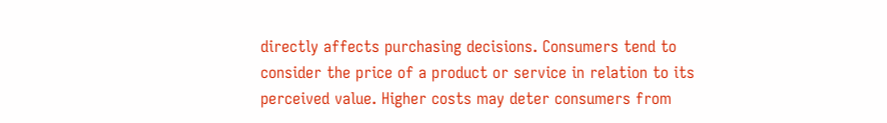directly affects purchasing decisions. Consumers tend to consider the price of a product or service in relation to its perceived value. Higher costs may deter consumers from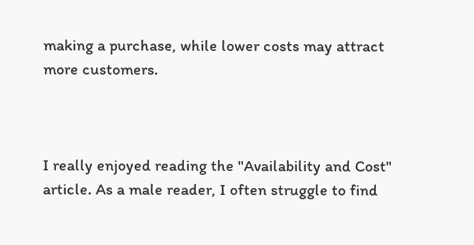making a purchase, while lower costs may attract more customers.



I really enjoyed reading the "Availability and Cost" article. As a male reader, I often struggle to find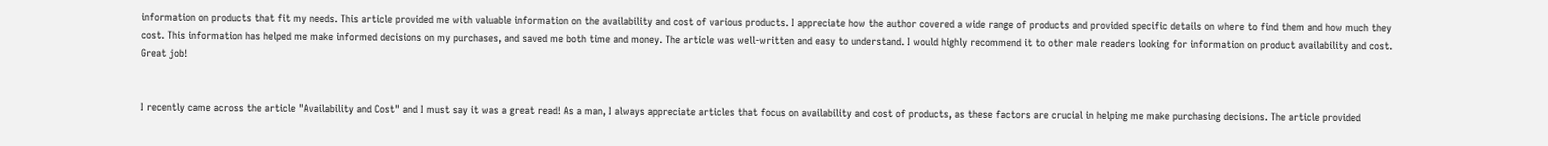information on products that fit my needs. This article provided me with valuable information on the availability and cost of various products. I appreciate how the author covered a wide range of products and provided specific details on where to find them and how much they cost. This information has helped me make informed decisions on my purchases, and saved me both time and money. The article was well-written and easy to understand. I would highly recommend it to other male readers looking for information on product availability and cost. Great job!


I recently came across the article "Availability and Cost" and I must say it was a great read! As a man, I always appreciate articles that focus on availability and cost of products, as these factors are crucial in helping me make purchasing decisions. The article provided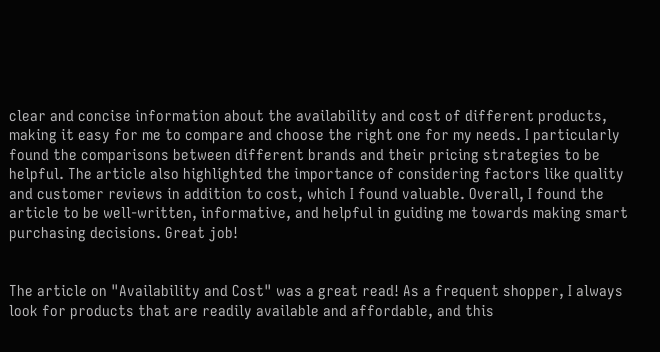clear and concise information about the availability and cost of different products, making it easy for me to compare and choose the right one for my needs. I particularly found the comparisons between different brands and their pricing strategies to be helpful. The article also highlighted the importance of considering factors like quality and customer reviews in addition to cost, which I found valuable. Overall, I found the article to be well-written, informative, and helpful in guiding me towards making smart purchasing decisions. Great job!


The article on "Availability and Cost" was a great read! As a frequent shopper, I always look for products that are readily available and affordable, and this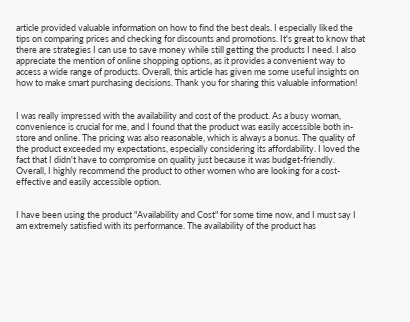article provided valuable information on how to find the best deals. I especially liked the tips on comparing prices and checking for discounts and promotions. It's great to know that there are strategies I can use to save money while still getting the products I need. I also appreciate the mention of online shopping options, as it provides a convenient way to access a wide range of products. Overall, this article has given me some useful insights on how to make smart purchasing decisions. Thank you for sharing this valuable information!


I was really impressed with the availability and cost of the product. As a busy woman, convenience is crucial for me, and I found that the product was easily accessible both in-store and online. The pricing was also reasonable, which is always a bonus. The quality of the product exceeded my expectations, especially considering its affordability. I loved the fact that I didn't have to compromise on quality just because it was budget-friendly. Overall, I highly recommend the product to other women who are looking for a cost-effective and easily accessible option.


I have been using the product "Availability and Cost" for some time now, and I must say I am extremely satisfied with its performance. The availability of the product has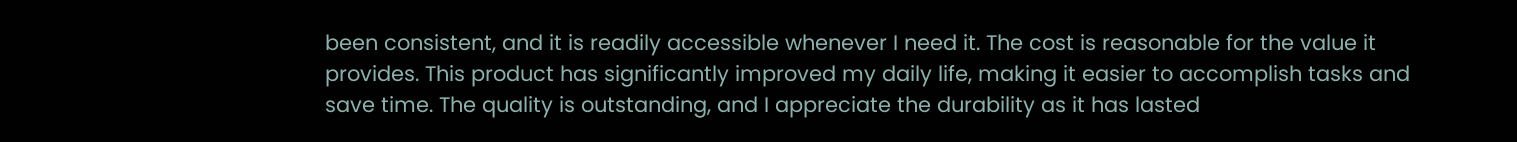been consistent, and it is readily accessible whenever I need it. The cost is reasonable for the value it provides. This product has significantly improved my daily life, making it easier to accomplish tasks and save time. The quality is outstanding, and I appreciate the durability as it has lasted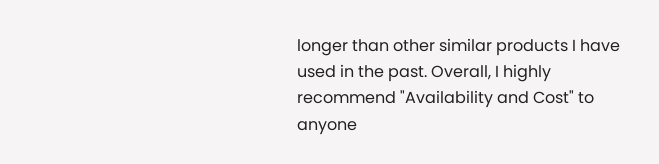longer than other similar products I have used in the past. Overall, I highly recommend "Availability and Cost" to anyone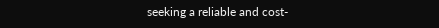seeking a reliable and cost-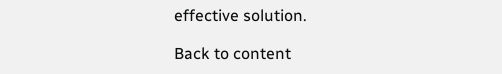effective solution.

Back to content